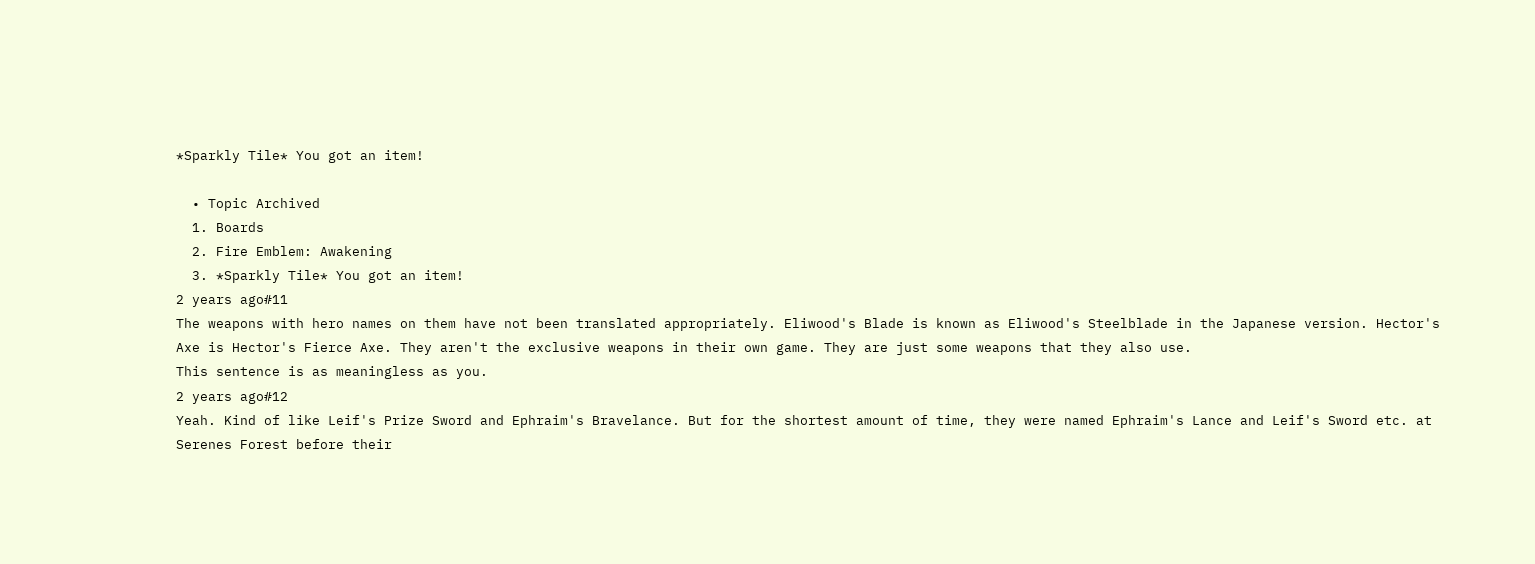*Sparkly Tile* You got an item!

  • Topic Archived
  1. Boards
  2. Fire Emblem: Awakening
  3. *Sparkly Tile* You got an item!
2 years ago#11
The weapons with hero names on them have not been translated appropriately. Eliwood's Blade is known as Eliwood's Steelblade in the Japanese version. Hector's Axe is Hector's Fierce Axe. They aren't the exclusive weapons in their own game. They are just some weapons that they also use.
This sentence is as meaningless as you.
2 years ago#12
Yeah. Kind of like Leif's Prize Sword and Ephraim's Bravelance. But for the shortest amount of time, they were named Ephraim's Lance and Leif's Sword etc. at Serenes Forest before their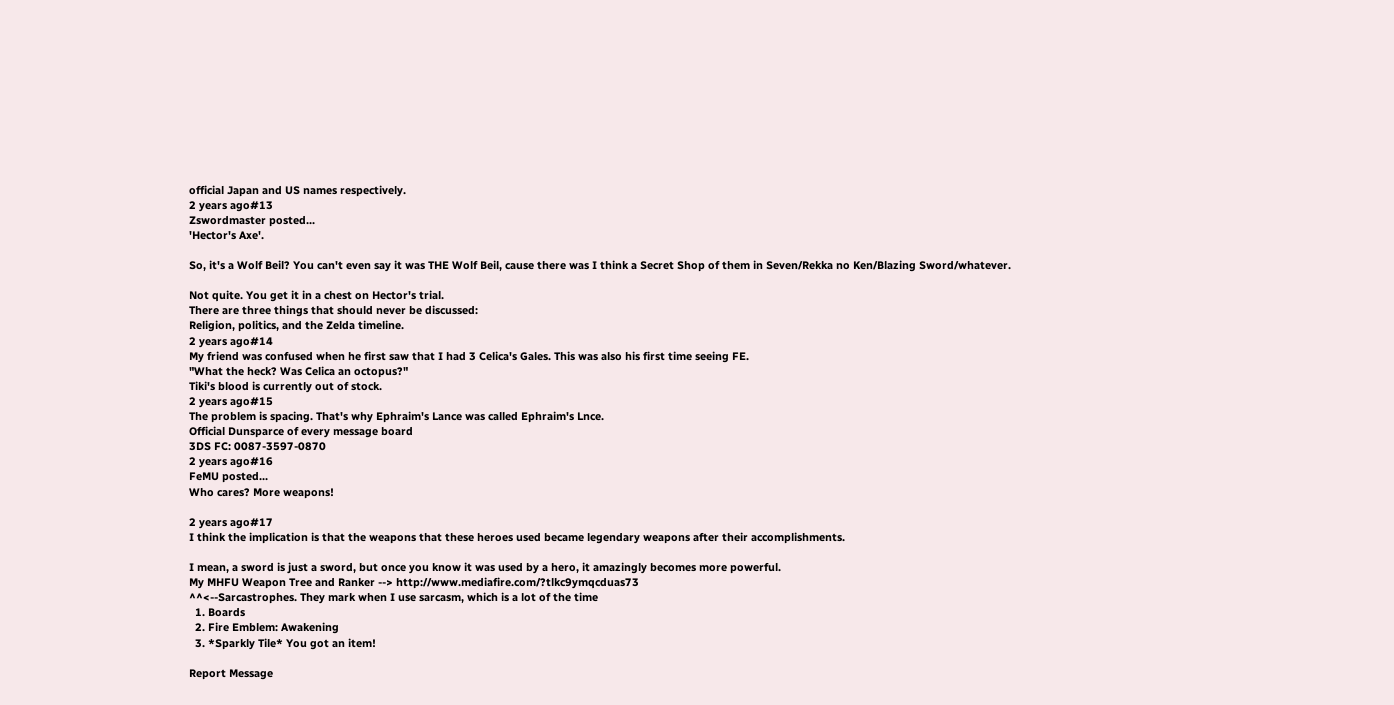official Japan and US names respectively.
2 years ago#13
Zswordmaster posted...
'Hector's Axe'.

So, it's a Wolf Beil? You can't even say it was THE Wolf Beil, cause there was I think a Secret Shop of them in Seven/Rekka no Ken/Blazing Sword/whatever.

Not quite. You get it in a chest on Hector's trial.
There are three things that should never be discussed:
Religion, politics, and the Zelda timeline.
2 years ago#14
My friend was confused when he first saw that I had 3 Celica's Gales. This was also his first time seeing FE.
"What the heck? Was Celica an octopus?"
Tiki's blood is currently out of stock.
2 years ago#15
The problem is spacing. That's why Ephraim's Lance was called Ephraim's Lnce.
Official Dunsparce of every message board
3DS FC: 0087-3597-0870
2 years ago#16
FeMU posted...
Who cares? More weapons!

2 years ago#17
I think the implication is that the weapons that these heroes used became legendary weapons after their accomplishments.

I mean, a sword is just a sword, but once you know it was used by a hero, it amazingly becomes more powerful.
My MHFU Weapon Tree and Ranker --> http://www.mediafire.com/?tlkc9ymqcduas73
^^<--Sarcastrophes. They mark when I use sarcasm, which is a lot of the time
  1. Boards
  2. Fire Emblem: Awakening
  3. *Sparkly Tile* You got an item!

Report Message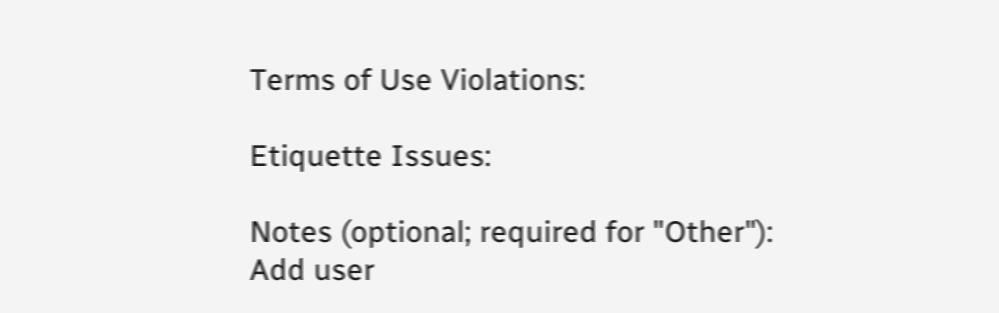Terms of Use Violations:

Etiquette Issues:

Notes (optional; required for "Other"):
Add user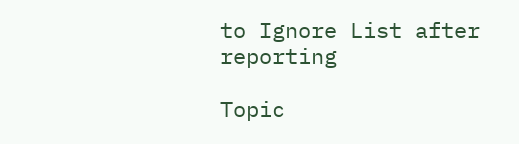to Ignore List after reporting

Topic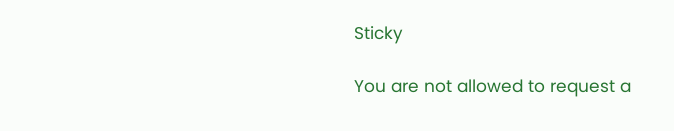Sticky

You are not allowed to request a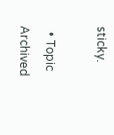sticky.

  • Topic Archived